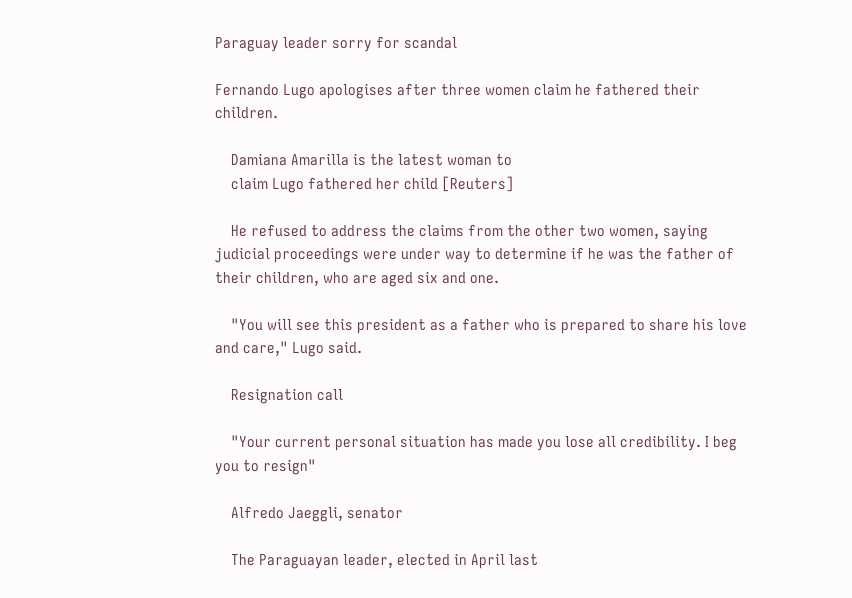Paraguay leader sorry for scandal

Fernando Lugo apologises after three women claim he fathered their children.

    Damiana Amarilla is the latest woman to
    claim Lugo fathered her child [Reuters]

    He refused to address the claims from the other two women, saying judicial proceedings were under way to determine if he was the father of their children, who are aged six and one.

    "You will see this president as a father who is prepared to share his love and care," Lugo said.

    Resignation call

    "Your current personal situation has made you lose all credibility. I beg you to resign"

    Alfredo Jaeggli, senator

    The Paraguayan leader, elected in April last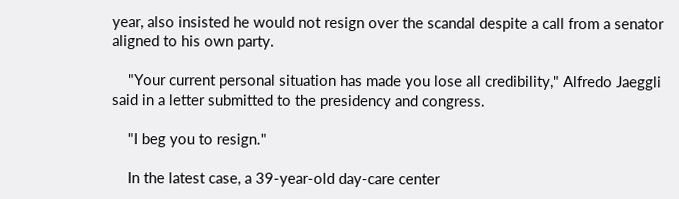year, also insisted he would not resign over the scandal despite a call from a senator aligned to his own party.

    "Your current personal situation has made you lose all credibility," Alfredo Jaeggli said in a letter submitted to the presidency and congress.

    "I beg you to resign."

    In the latest case, a 39-year-old day-care center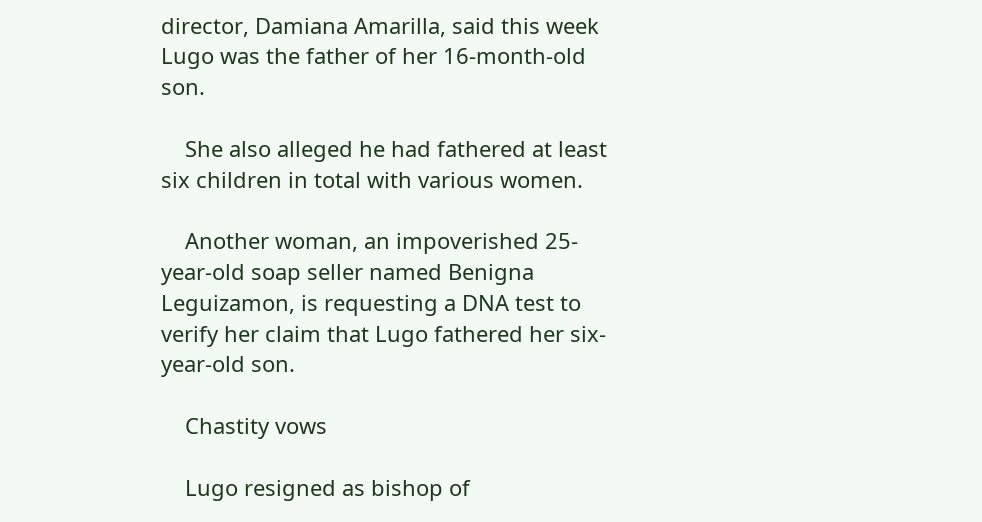director, Damiana Amarilla, said this week Lugo was the father of her 16-month-old son.

    She also alleged he had fathered at least six children in total with various women.

    Another woman, an impoverished 25-year-old soap seller named Benigna Leguizamon, is requesting a DNA test to verify her claim that Lugo fathered her six-year-old son.

    Chastity vows

    Lugo resigned as bishop of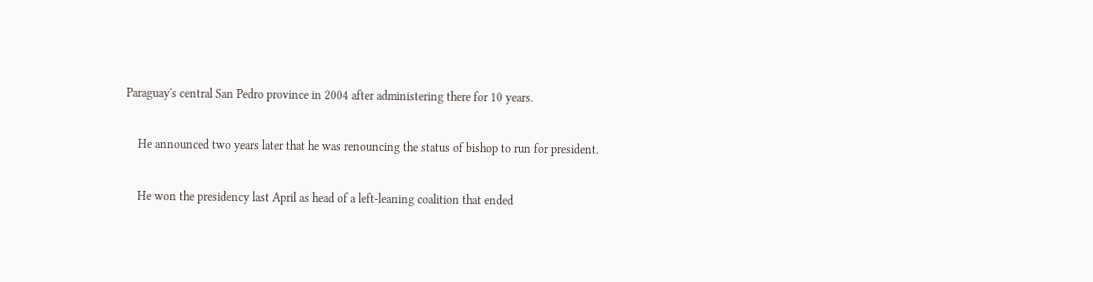Paraguay's central San Pedro province in 2004 after administering there for 10 years.

    He announced two years later that he was renouncing the status of bishop to run for president.

    He won the presidency last April as head of a left-leaning coalition that ended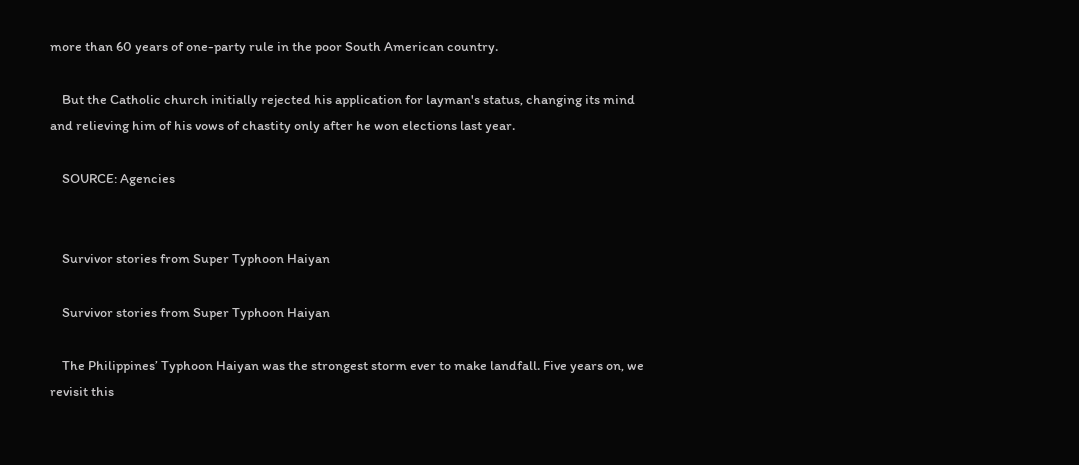more than 60 years of one-party rule in the poor South American country.

    But the Catholic church initially rejected his application for layman's status, changing its mind and relieving him of his vows of chastity only after he won elections last year.

    SOURCE: Agencies


    Survivor stories from Super Typhoon Haiyan

    Survivor stories from Super Typhoon Haiyan

    The Philippines’ Typhoon Haiyan was the strongest storm ever to make landfall. Five years on, we revisit this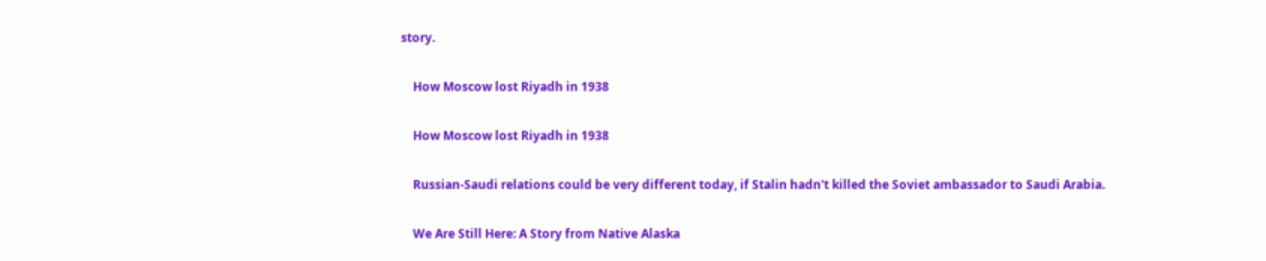story.

    How Moscow lost Riyadh in 1938

    How Moscow lost Riyadh in 1938

    Russian-Saudi relations could be very different today, if Stalin hadn't killed the Soviet ambassador to Saudi Arabia.

    We Are Still Here: A Story from Native Alaska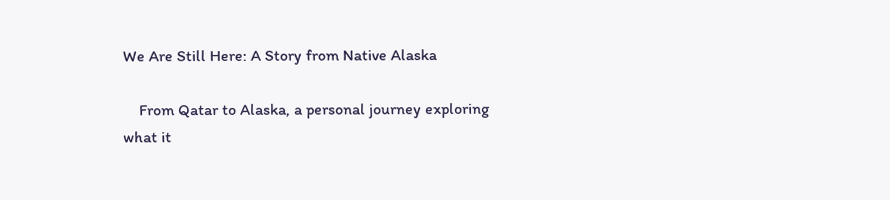We Are Still Here: A Story from Native Alaska

    From Qatar to Alaska, a personal journey exploring what it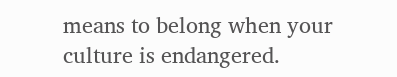means to belong when your culture is endangered.